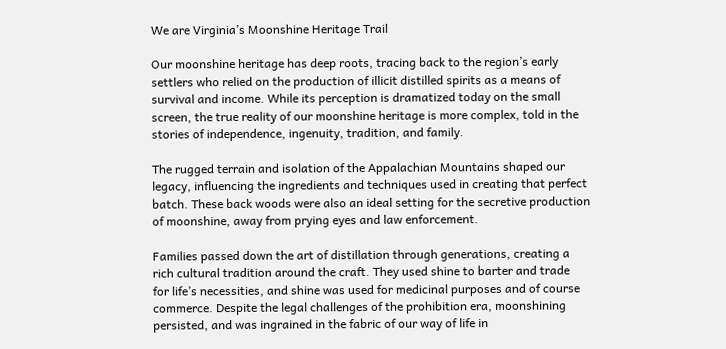We are Virginia’s Moonshine Heritage Trail

Our moonshine heritage has deep roots, tracing back to the region’s early
settlers who relied on the production of illicit distilled spirits as a means of
survival and income. While its perception is dramatized today on the small
screen, the true reality of our moonshine heritage is more complex, told in the
stories of independence, ingenuity, tradition, and family.

The rugged terrain and isolation of the Appalachian Mountains shaped our
legacy, influencing the ingredients and techniques used in creating that perfect
batch. These back woods were also an ideal setting for the secretive production
of moonshine, away from prying eyes and law enforcement.

Families passed down the art of distillation through generations, creating a
rich cultural tradition around the craft. They used shine to barter and trade
for life’s necessities, and shine was used for medicinal purposes and of course
commerce. Despite the legal challenges of the prohibition era, moonshining
persisted, and was ingrained in the fabric of our way of life in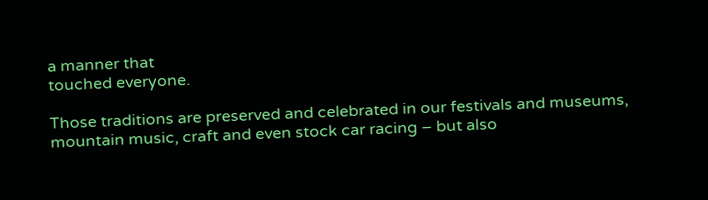a manner that
touched everyone.

Those traditions are preserved and celebrated in our festivals and museums,
mountain music, craft and even stock car racing – but also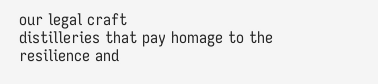our legal craft
distilleries that pay homage to the resilience and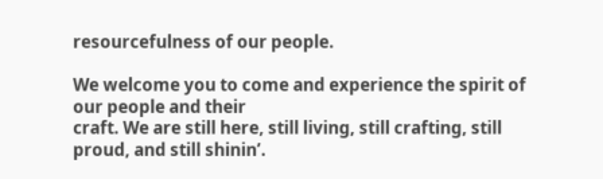resourcefulness of our people.

We welcome you to come and experience the spirit of our people and their
craft. We are still here, still living, still crafting, still proud, and still shinin’.